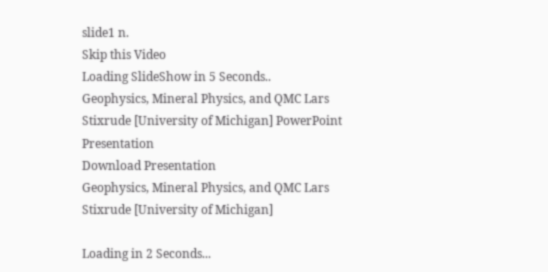slide1 n.
Skip this Video
Loading SlideShow in 5 Seconds..
Geophysics, Mineral Physics, and QMC Lars Stixrude [University of Michigan] PowerPoint Presentation
Download Presentation
Geophysics, Mineral Physics, and QMC Lars Stixrude [University of Michigan]

Loading in 2 Seconds...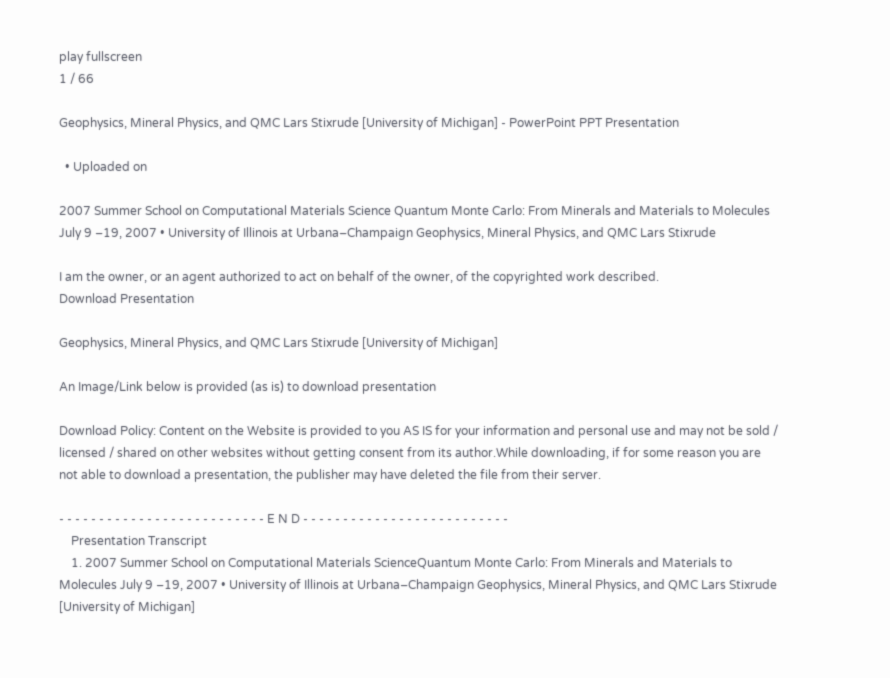play fullscreen
1 / 66

Geophysics, Mineral Physics, and QMC Lars Stixrude [University of Michigan] - PowerPoint PPT Presentation

  • Uploaded on

2007 Summer School on Computational Materials Science Quantum Monte Carlo: From Minerals and Materials to Molecules July 9 –19, 2007 • University of Illinois at Urbana–Champaign Geophysics, Mineral Physics, and QMC Lars Stixrude

I am the owner, or an agent authorized to act on behalf of the owner, of the copyrighted work described.
Download Presentation

Geophysics, Mineral Physics, and QMC Lars Stixrude [University of Michigan]

An Image/Link below is provided (as is) to download presentation

Download Policy: Content on the Website is provided to you AS IS for your information and personal use and may not be sold / licensed / shared on other websites without getting consent from its author.While downloading, if for some reason you are not able to download a presentation, the publisher may have deleted the file from their server.

- - - - - - - - - - - - - - - - - - - - - - - - - - E N D - - - - - - - - - - - - - - - - - - - - - - - - - -
    Presentation Transcript
    1. 2007 Summer School on Computational Materials ScienceQuantum Monte Carlo: From Minerals and Materials to Molecules July 9 –19, 2007 • University of Illinois at Urbana–Champaign Geophysics, Mineral Physics, and QMC Lars Stixrude [University of Michigan]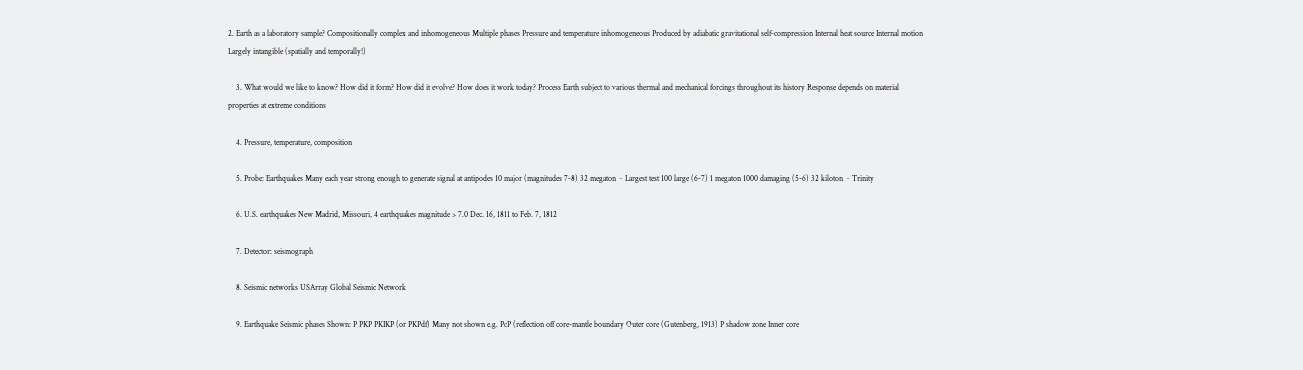2. Earth as a laboratory sample? Compositionally complex and inhomogeneous Multiple phases Pressure and temperature inhomogeneous Produced by adiabatic gravitational self-compression Internal heat source Internal motion Largely intangible (spatially and temporally!)

    3. What would we like to know? How did it form? How did it evolve? How does it work today? Process Earth subject to various thermal and mechanical forcings throughout its history Response depends on material properties at extreme conditions

    4. Pressure, temperature, composition

    5. Probe: Earthquakes Many each year strong enough to generate signal at antipodes 10 major (magnitudes 7-8) 32 megaton ~ Largest test 100 large (6-7) 1 megaton 1000 damaging (5-6) 32 kiloton ~ Trinity

    6. U.S. earthquakes New Madrid, Missouri, 4 earthquakes magnitude > 7.0 Dec. 16, 1811 to Feb. 7, 1812

    7. Detector: seismograph

    8. Seismic networks USArray Global Seismic Network

    9. Earthquake Seismic phases Shown: P PKP PKIKP (or PKPdf) Many not shown e.g. PcP (reflection off core-mantle boundary Outer core (Gutenberg, 1913) P shadow zone Inner core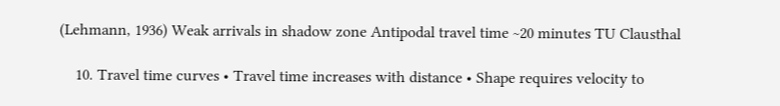(Lehmann, 1936) Weak arrivals in shadow zone Antipodal travel time ~20 minutes TU Clausthal

    10. Travel time curves • Travel time increases with distance • Shape requires velocity to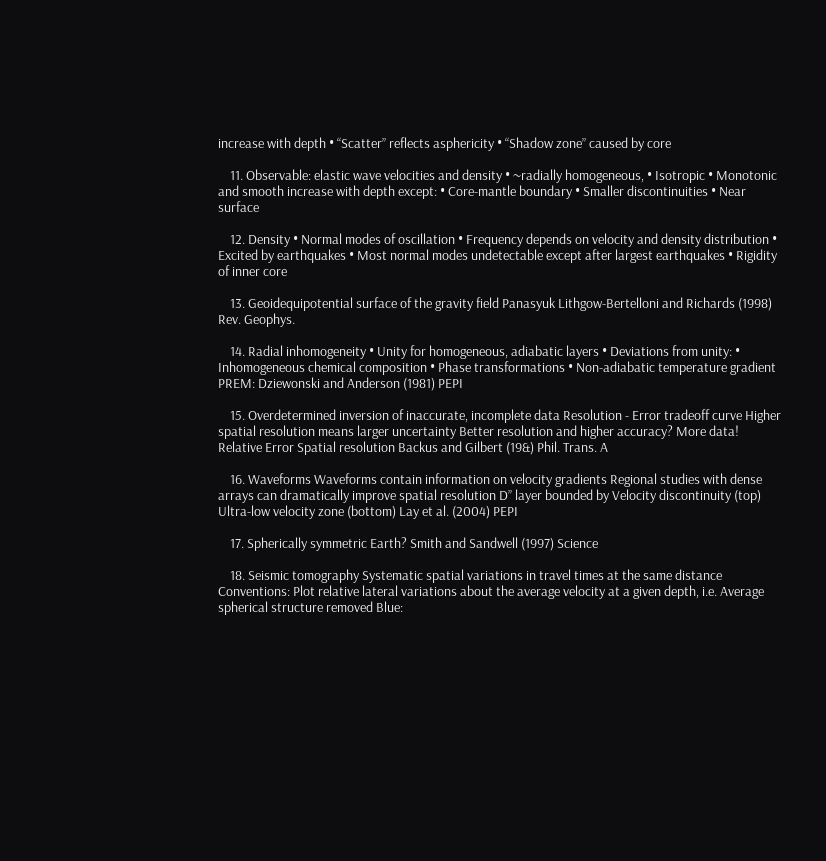increase with depth • “Scatter” reflects asphericity • “Shadow zone” caused by core

    11. Observable: elastic wave velocities and density • ~radially homogeneous, • Isotropic • Monotonic and smooth increase with depth except: • Core-mantle boundary • Smaller discontinuities • Near surface

    12. Density • Normal modes of oscillation • Frequency depends on velocity and density distribution • Excited by earthquakes • Most normal modes undetectable except after largest earthquakes • Rigidity of inner core

    13. Geoidequipotential surface of the gravity field Panasyuk Lithgow-Bertelloni and Richards (1998) Rev. Geophys.

    14. Radial inhomogeneity • Unity for homogeneous, adiabatic layers • Deviations from unity: • Inhomogeneous chemical composition • Phase transformations • Non-adiabatic temperature gradient PREM: Dziewonski and Anderson (1981) PEPI

    15. Overdetermined inversion of inaccurate, incomplete data Resolution - Error tradeoff curve Higher spatial resolution means larger uncertainty Better resolution and higher accuracy? More data! Relative Error Spatial resolution Backus and Gilbert (19&) Phil. Trans. A

    16. Waveforms Waveforms contain information on velocity gradients Regional studies with dense arrays can dramatically improve spatial resolution D’’ layer bounded by Velocity discontinuity (top) Ultra-low velocity zone (bottom) Lay et al. (2004) PEPI

    17. Spherically symmetric Earth? Smith and Sandwell (1997) Science

    18. Seismic tomography Systematic spatial variations in travel times at the same distance Conventions: Plot relative lateral variations about the average velocity at a given depth, i.e. Average spherical structure removed Blue: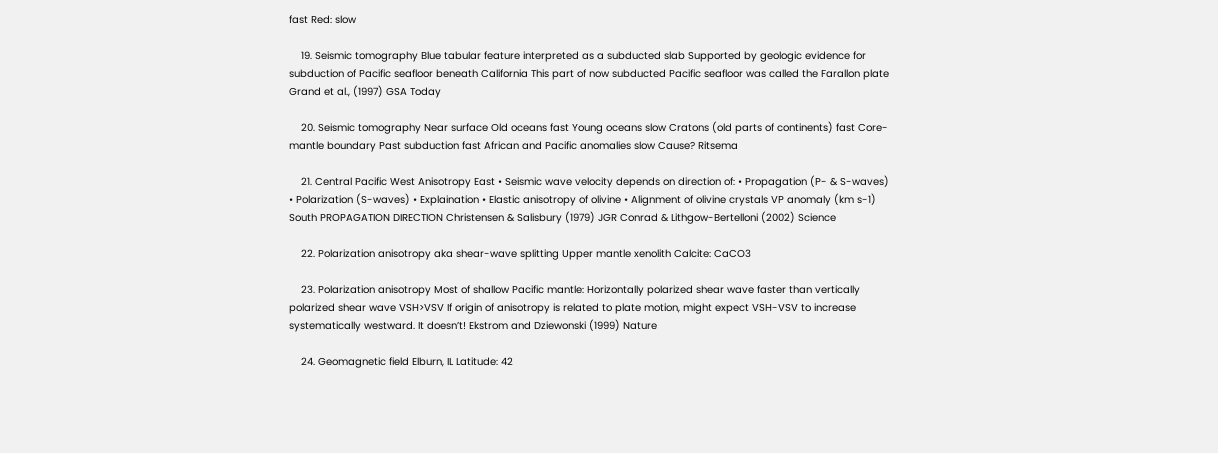fast Red: slow

    19. Seismic tomography Blue tabular feature interpreted as a subducted slab Supported by geologic evidence for subduction of Pacific seafloor beneath California This part of now subducted Pacific seafloor was called the Farallon plate Grand et al., (1997) GSA Today

    20. Seismic tomography Near surface Old oceans fast Young oceans slow Cratons (old parts of continents) fast Core-mantle boundary Past subduction fast African and Pacific anomalies slow Cause? Ritsema

    21. Central Pacific West Anisotropy East • Seismic wave velocity depends on direction of: • Propagation (P- & S-waves) • Polarization (S-waves) • Explaination • Elastic anisotropy of olivine • Alignment of olivine crystals VP anomaly (km s-1) South PROPAGATION DIRECTION Christensen & Salisbury (1979) JGR Conrad & Lithgow-Bertelloni (2002) Science

    22. Polarization anisotropy aka shear-wave splitting Upper mantle xenolith Calcite: CaCO3

    23. Polarization anisotropy Most of shallow Pacific mantle: Horizontally polarized shear wave faster than vertically polarized shear wave VSH>VSV If origin of anisotropy is related to plate motion, might expect VSH-VSV to increase systematically westward. It doesn’t! Ekstrom and Dziewonski (1999) Nature

    24. Geomagnetic field Elburn, IL Latitude: 42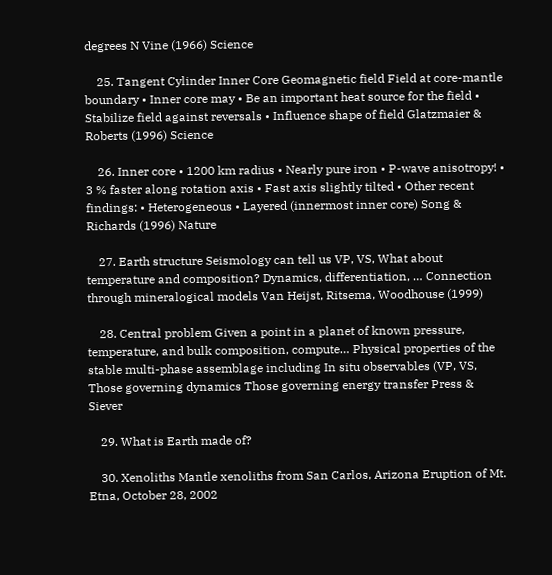degrees N Vine (1966) Science

    25. Tangent Cylinder Inner Core Geomagnetic field Field at core-mantle boundary • Inner core may • Be an important heat source for the field • Stabilize field against reversals • Influence shape of field Glatzmaier & Roberts (1996) Science

    26. Inner core • 1200 km radius • Nearly pure iron • P-wave anisotropy! • 3 % faster along rotation axis • Fast axis slightly tilted • Other recent findings: • Heterogeneous • Layered (innermost inner core) Song & Richards (1996) Nature

    27. Earth structure Seismology can tell us VP, VS, What about temperature and composition? Dynamics, differentiation, … Connection through mineralogical models Van Heijst, Ritsema, Woodhouse (1999)

    28. Central problem Given a point in a planet of known pressure, temperature, and bulk composition, compute… Physical properties of the stable multi-phase assemblage including In situ observables (VP, VS, Those governing dynamics Those governing energy transfer Press & Siever

    29. What is Earth made of?

    30. Xenoliths Mantle xenoliths from San Carlos, Arizona Eruption of Mt. Etna, October 28, 2002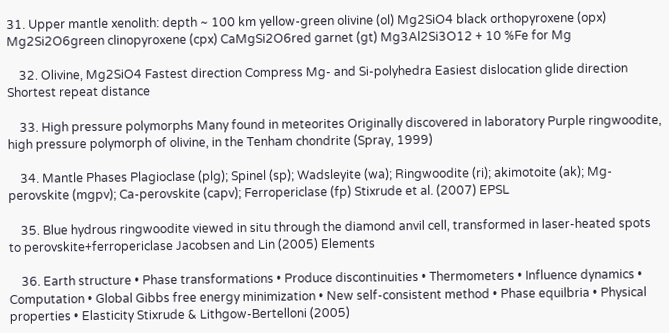31. Upper mantle xenolith: depth ~ 100 km yellow-green olivine (ol) Mg2SiO4 black orthopyroxene (opx) Mg2Si2O6green clinopyroxene (cpx) CaMgSi2O6red garnet (gt) Mg3Al2Si3O12 + 10 %Fe for Mg

    32. Olivine, Mg2SiO4 Fastest direction Compress Mg- and Si-polyhedra Easiest dislocation glide direction Shortest repeat distance

    33. High pressure polymorphs Many found in meteorites Originally discovered in laboratory Purple ringwoodite, high pressure polymorph of olivine, in the Tenham chondrite (Spray, 1999)

    34. Mantle Phases Plagioclase (plg); Spinel (sp); Wadsleyite (wa); Ringwoodite (ri); akimotoite (ak); Mg-perovskite (mgpv); Ca-perovskite (capv); Ferropericlase (fp) Stixrude et al. (2007) EPSL

    35. Blue hydrous ringwoodite viewed in situ through the diamond anvil cell, transformed in laser-heated spots to perovskite+ferropericlase Jacobsen and Lin (2005) Elements

    36. Earth structure • Phase transformations • Produce discontinuities • Thermometers • Influence dynamics • Computation • Global Gibbs free energy minimization • New self-consistent method • Phase equilbria • Physical properties • Elasticity Stixrude & Lithgow-Bertelloni (2005)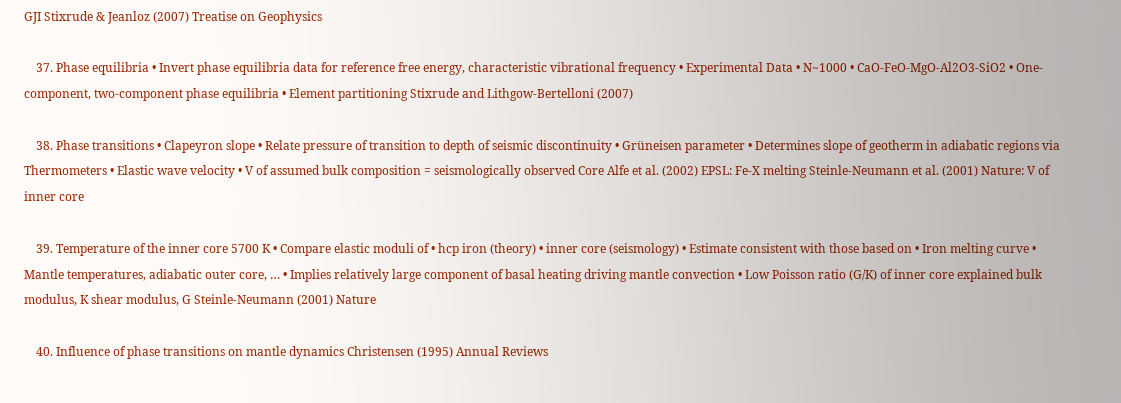GJI Stixrude & Jeanloz (2007) Treatise on Geophysics

    37. Phase equilibria • Invert phase equilibria data for reference free energy, characteristic vibrational frequency • Experimental Data • N~1000 • CaO-FeO-MgO-Al2O3-SiO2 • One-component, two-component phase equilibria • Element partitioning Stixrude and Lithgow-Bertelloni (2007)

    38. Phase transitions • Clapeyron slope • Relate pressure of transition to depth of seismic discontinuity • Grüneisen parameter • Determines slope of geotherm in adiabatic regions via Thermometers • Elastic wave velocity • V of assumed bulk composition = seismologically observed Core Alfe et al. (2002) EPSL: Fe-X melting Steinle-Neumann et al. (2001) Nature: V of inner core

    39. Temperature of the inner core 5700 K • Compare elastic moduli of • hcp iron (theory) • inner core (seismology) • Estimate consistent with those based on • Iron melting curve • Mantle temperatures, adiabatic outer core, … • Implies relatively large component of basal heating driving mantle convection • Low Poisson ratio (G/K) of inner core explained bulk modulus, K shear modulus, G Steinle-Neumann (2001) Nature

    40. Influence of phase transitions on mantle dynamics Christensen (1995) Annual Reviews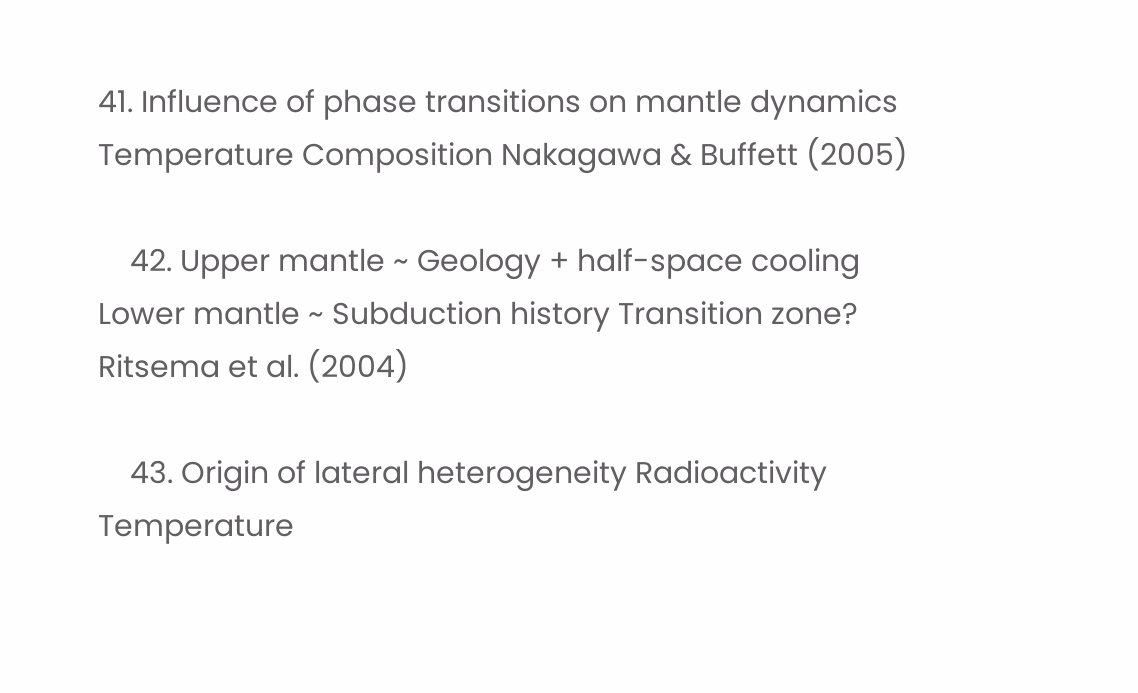41. Influence of phase transitions on mantle dynamics Temperature Composition Nakagawa & Buffett (2005)

    42. Upper mantle ~ Geology + half-space cooling Lower mantle ~ Subduction history Transition zone? Ritsema et al. (2004)

    43. Origin of lateral heterogeneity Radioactivity Temperature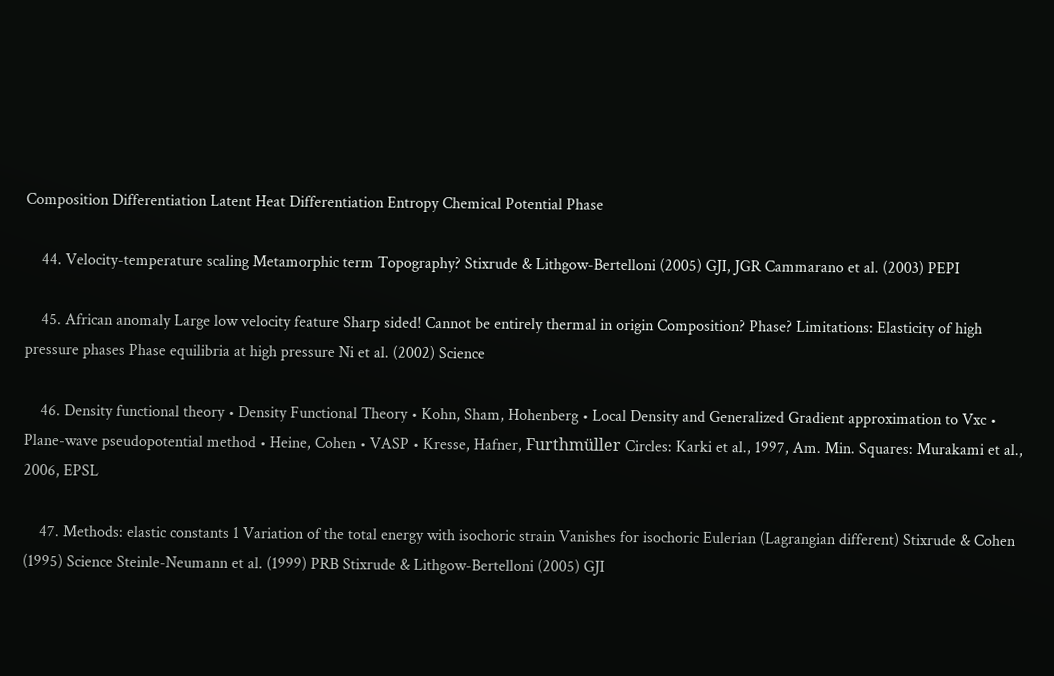Composition Differentiation Latent Heat Differentiation Entropy Chemical Potential Phase

    44. Velocity-temperature scaling Metamorphic term Topography? Stixrude & Lithgow-Bertelloni (2005) GJI, JGR Cammarano et al. (2003) PEPI

    45. African anomaly Large low velocity feature Sharp sided! Cannot be entirely thermal in origin Composition? Phase? Limitations: Elasticity of high pressure phases Phase equilibria at high pressure Ni et al. (2002) Science

    46. Density functional theory • Density Functional Theory • Kohn, Sham, Hohenberg • Local Density and Generalized Gradient approximation to Vxc • Plane-wave pseudopotential method • Heine, Cohen • VASP • Kresse, Hafner, Furthmüller Circles: Karki et al., 1997, Am. Min. Squares: Murakami et al., 2006, EPSL

    47. Methods: elastic constants 1 Variation of the total energy with isochoric strain Vanishes for isochoric Eulerian (Lagrangian different) Stixrude & Cohen (1995) Science Steinle-Neumann et al. (1999) PRB Stixrude & Lithgow-Bertelloni (2005) GJI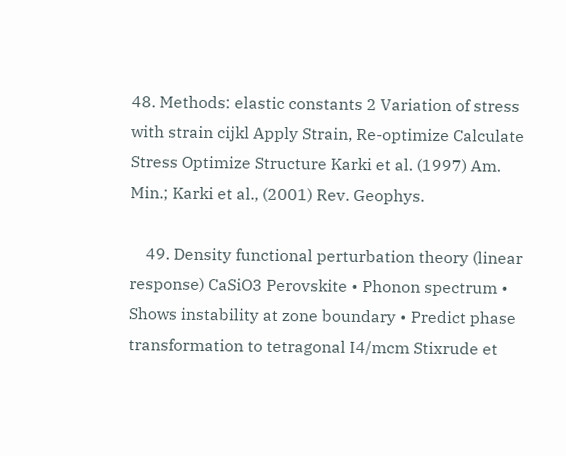48. Methods: elastic constants 2 Variation of stress with strain cijkl Apply Strain, Re-optimize Calculate Stress Optimize Structure Karki et al. (1997) Am. Min.; Karki et al., (2001) Rev. Geophys.

    49. Density functional perturbation theory (linear response) CaSiO3 Perovskite • Phonon spectrum • Shows instability at zone boundary • Predict phase transformation to tetragonal I4/mcm Stixrude et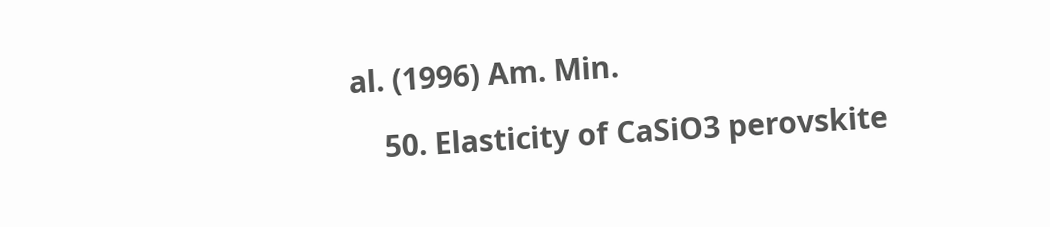al. (1996) Am. Min.

    50. Elasticity of CaSiO3 perovskite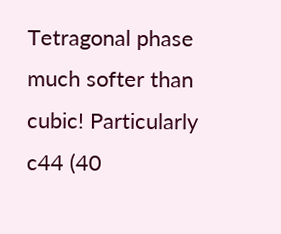Tetragonal phase much softer than cubic! Particularly c44 (40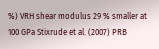%) VRH shear modulus 29 % smaller at 100 GPa Stixrude et al. (2007) PRB